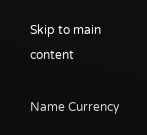Skip to main content

Name Currency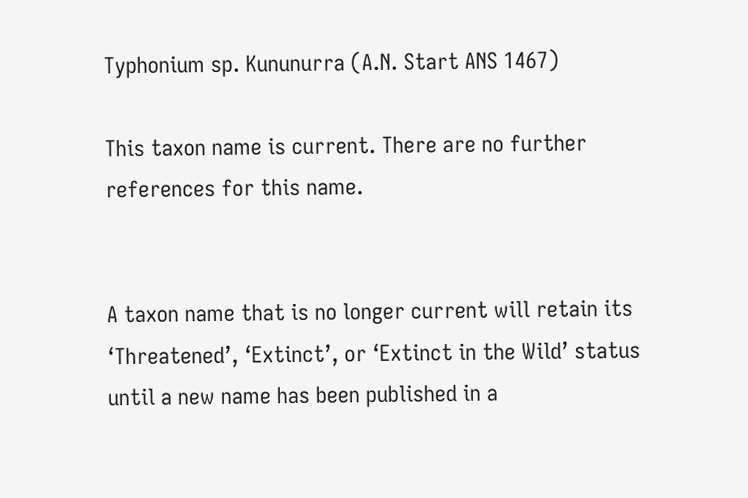Typhonium sp. Kununurra (A.N. Start ANS 1467)

This taxon name is current. There are no further references for this name.


A taxon name that is no longer current will retain its ‘Threatened’, ‘Extinct’, or ‘Extinct in the Wild’ status until a new name has been published in a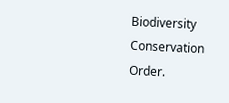Biodiversity Conservation Order.